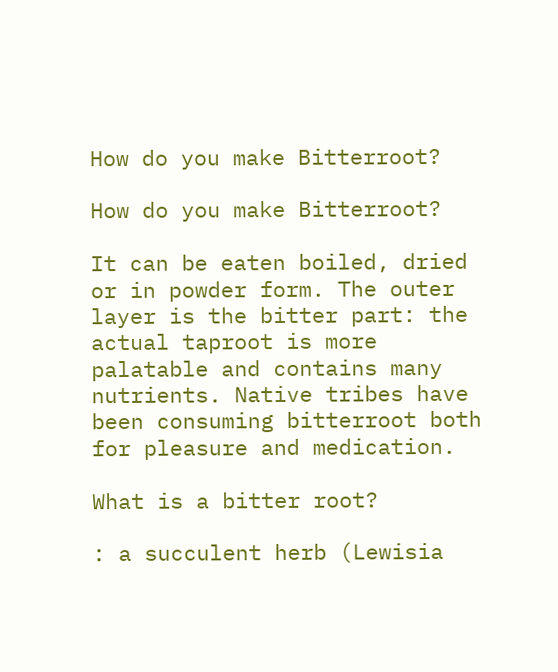How do you make Bitterroot?

How do you make Bitterroot?

It can be eaten boiled, dried or in powder form. The outer layer is the bitter part: the actual taproot is more palatable and contains many nutrients. Native tribes have been consuming bitterroot both for pleasure and medication.

What is a bitter root?

: a succulent herb (Lewisia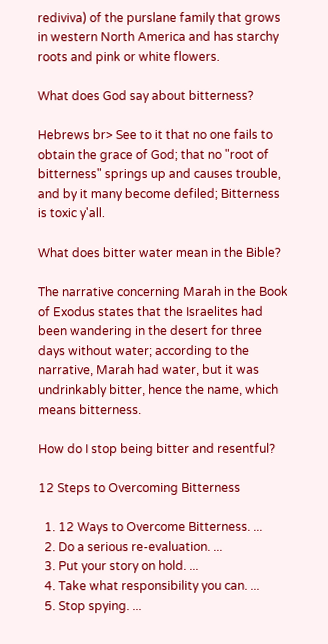rediviva) of the purslane family that grows in western North America and has starchy roots and pink or white flowers.

What does God say about bitterness?

Hebrews br> See to it that no one fails to obtain the grace of God; that no "root of bitterness" springs up and causes trouble, and by it many become defiled; Bitterness is toxic y'all.

What does bitter water mean in the Bible?

The narrative concerning Marah in the Book of Exodus states that the Israelites had been wandering in the desert for three days without water; according to the narrative, Marah had water, but it was undrinkably bitter, hence the name, which means bitterness.

How do I stop being bitter and resentful?

12 Steps to Overcoming Bitterness

  1. 12 Ways to Overcome Bitterness. ...
  2. Do a serious re-evaluation. ...
  3. Put your story on hold. ...
  4. Take what responsibility you can. ...
  5. Stop spying. ...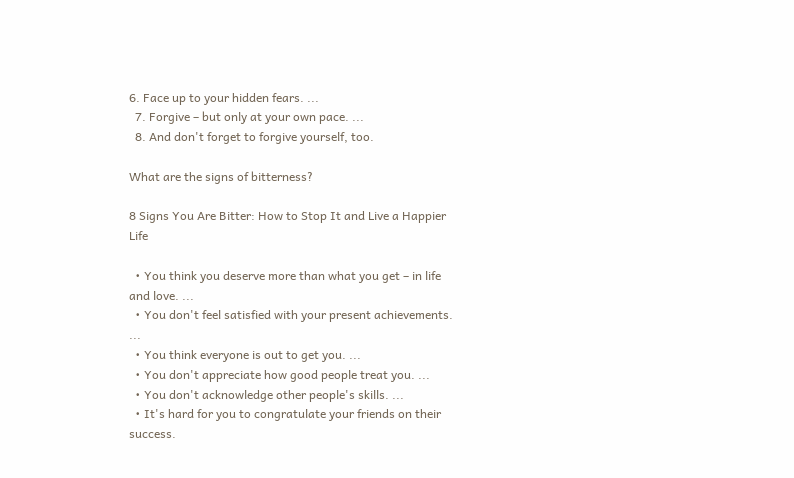6. Face up to your hidden fears. ...
  7. Forgive – but only at your own pace. ...
  8. And don't forget to forgive yourself, too.

What are the signs of bitterness?

8 Signs You Are Bitter: How to Stop It and Live a Happier Life

  • You think you deserve more than what you get – in life and love. ...
  • You don't feel satisfied with your present achievements. ...
  • You think everyone is out to get you. ...
  • You don't appreciate how good people treat you. ...
  • You don't acknowledge other people's skills. ...
  • It's hard for you to congratulate your friends on their success.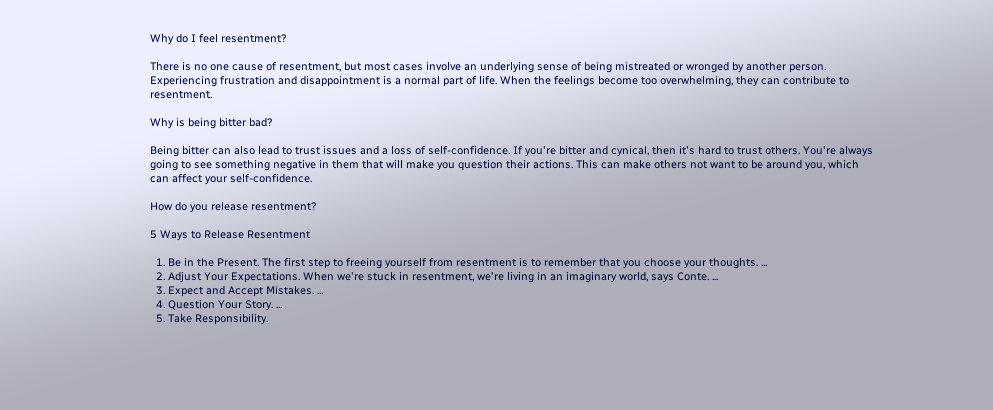Why do I feel resentment?

There is no one cause of resentment, but most cases involve an underlying sense of being mistreated or wronged by another person. Experiencing frustration and disappointment is a normal part of life. When the feelings become too overwhelming, they can contribute to resentment.

Why is being bitter bad?

Being bitter can also lead to trust issues and a loss of self-confidence. If you're bitter and cynical, then it's hard to trust others. You're always going to see something negative in them that will make you question their actions. This can make others not want to be around you, which can affect your self-confidence.

How do you release resentment?

5 Ways to Release Resentment

  1. Be in the Present. The first step to freeing yourself from resentment is to remember that you choose your thoughts. ...
  2. Adjust Your Expectations. When we're stuck in resentment, we're living in an imaginary world, says Conte. ...
  3. Expect and Accept Mistakes. ...
  4. Question Your Story. ...
  5. Take Responsibility.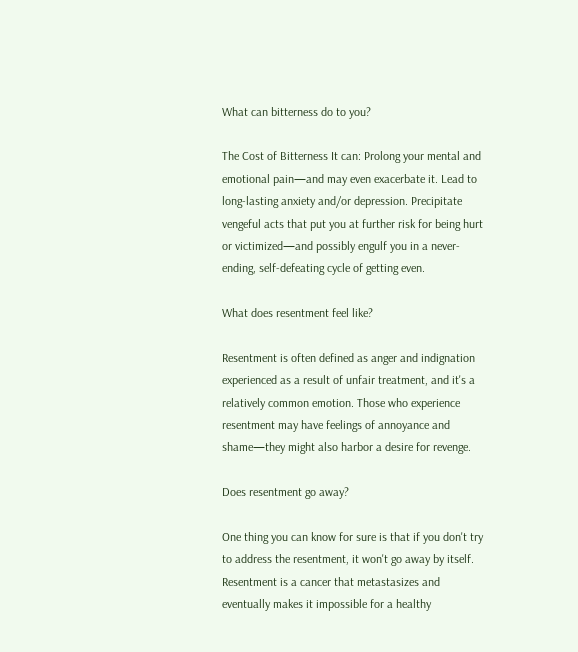What can bitterness do to you?

The Cost of Bitterness It can: Prolong your mental and emotional pain—and may even exacerbate it. Lead to long-lasting anxiety and/or depression. Precipitate vengeful acts that put you at further risk for being hurt or victimized—and possibly engulf you in a never-ending, self-defeating cycle of getting even.

What does resentment feel like?

Resentment is often defined as anger and indignation experienced as a result of unfair treatment, and it's a relatively common emotion. Those who experience resentment may have feelings of annoyance and shame—they might also harbor a desire for revenge.

Does resentment go away?

One thing you can know for sure is that if you don't try to address the resentment, it won't go away by itself. Resentment is a cancer that metastasizes and eventually makes it impossible for a healthy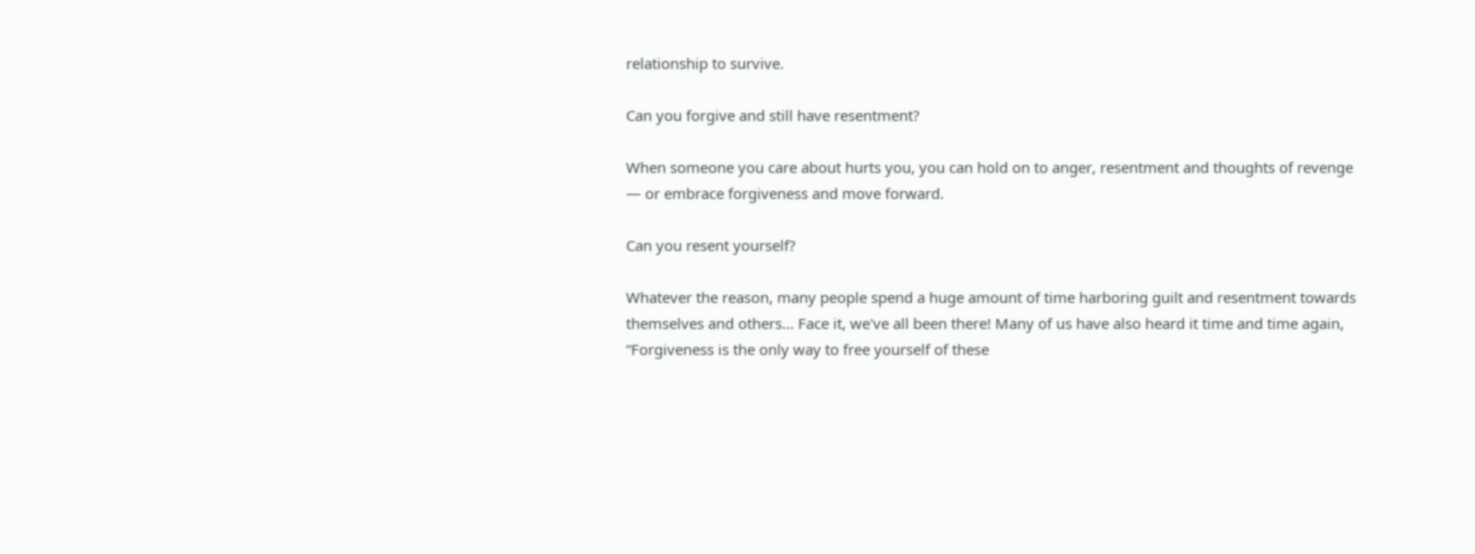relationship to survive.

Can you forgive and still have resentment?

When someone you care about hurts you, you can hold on to anger, resentment and thoughts of revenge — or embrace forgiveness and move forward.

Can you resent yourself?

Whatever the reason, many people spend a huge amount of time harboring guilt and resentment towards themselves and others… Face it, we've all been there! Many of us have also heard it time and time again, “Forgiveness is the only way to free yourself of these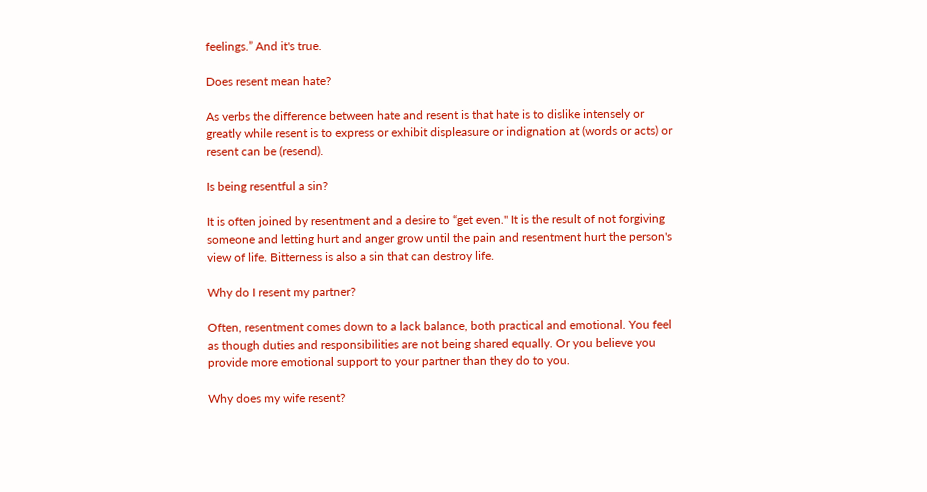feelings.” And it's true.

Does resent mean hate?

As verbs the difference between hate and resent is that hate is to dislike intensely or greatly while resent is to express or exhibit displeasure or indignation at (words or acts) or resent can be (resend).

Is being resentful a sin?

It is often joined by resentment and a desire to “get even." It is the result of not forgiving someone and letting hurt and anger grow until the pain and resentment hurt the person's view of life. Bitterness is also a sin that can destroy life.

Why do I resent my partner?

Often, resentment comes down to a lack balance, both practical and emotional. You feel as though duties and responsibilities are not being shared equally. Or you believe you provide more emotional support to your partner than they do to you.

Why does my wife resent?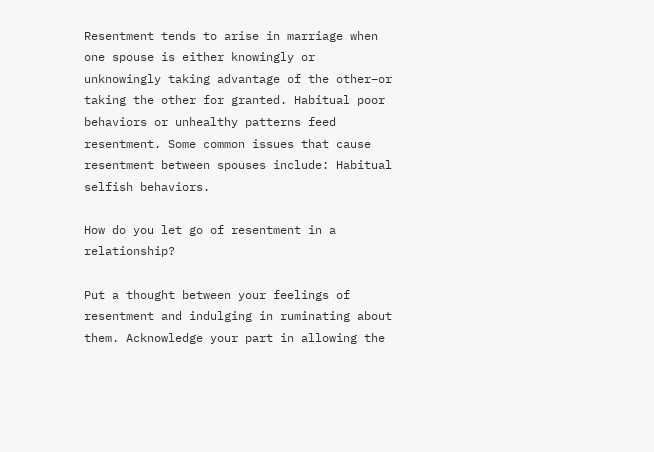Resentment tends to arise in marriage when one spouse is either knowingly or unknowingly taking advantage of the other–or taking the other for granted. Habitual poor behaviors or unhealthy patterns feed resentment. Some common issues that cause resentment between spouses include: Habitual selfish behaviors.

How do you let go of resentment in a relationship?

Put a thought between your feelings of resentment and indulging in ruminating about them. Acknowledge your part in allowing the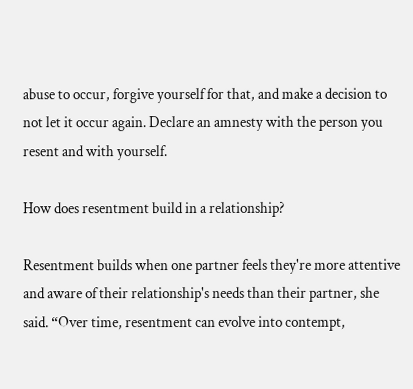abuse to occur, forgive yourself for that, and make a decision to not let it occur again. Declare an amnesty with the person you resent and with yourself.

How does resentment build in a relationship?

Resentment builds when one partner feels they're more attentive and aware of their relationship's needs than their partner, she said. “Over time, resentment can evolve into contempt,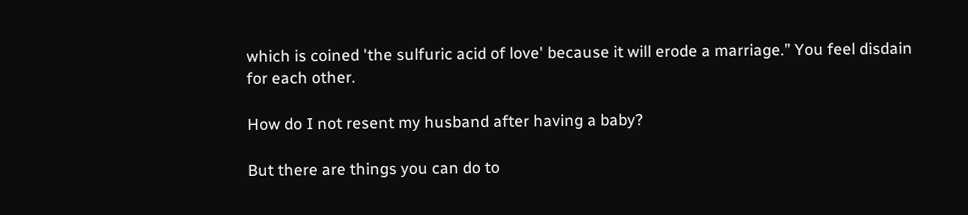which is coined 'the sulfuric acid of love' because it will erode a marriage.” You feel disdain for each other.

How do I not resent my husband after having a baby?

But there are things you can do to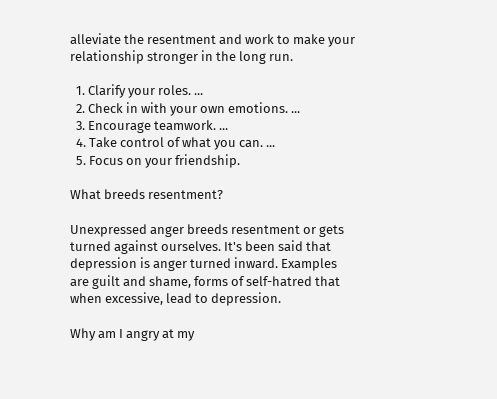alleviate the resentment and work to make your relationship stronger in the long run.

  1. Clarify your roles. ...
  2. Check in with your own emotions. ...
  3. Encourage teamwork. ...
  4. Take control of what you can. ...
  5. Focus on your friendship.

What breeds resentment?

Unexpressed anger breeds resentment or gets turned against ourselves. It's been said that depression is anger turned inward. Examples are guilt and shame, forms of self-hatred that when excessive, lead to depression.

Why am I angry at my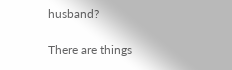husband?

There are things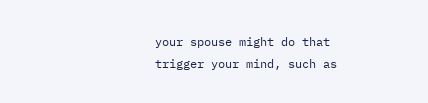your spouse might do that trigger your mind, such as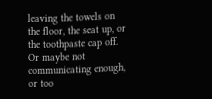leaving the towels on the floor, the seat up, or the toothpaste cap off. Or maybe not communicating enough, or too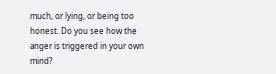much, or lying, or being too honest. Do you see how the anger is triggered in your own mind?